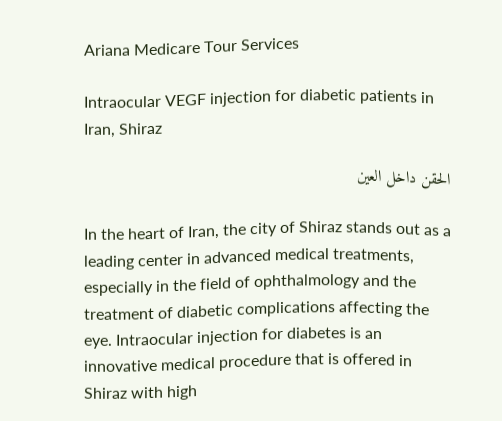Ariana Medicare Tour Services

Intraocular VEGF injection for diabetic patients in Iran, Shiraz

الحقن داخل العين

In the heart of Iran, the city of Shiraz stands out as a leading center in advanced medical treatments, especially in the field of ophthalmology and the treatment of diabetic complications affecting the eye. Intraocular injection for diabetes is an innovative medical procedure that is offered in Shiraz with high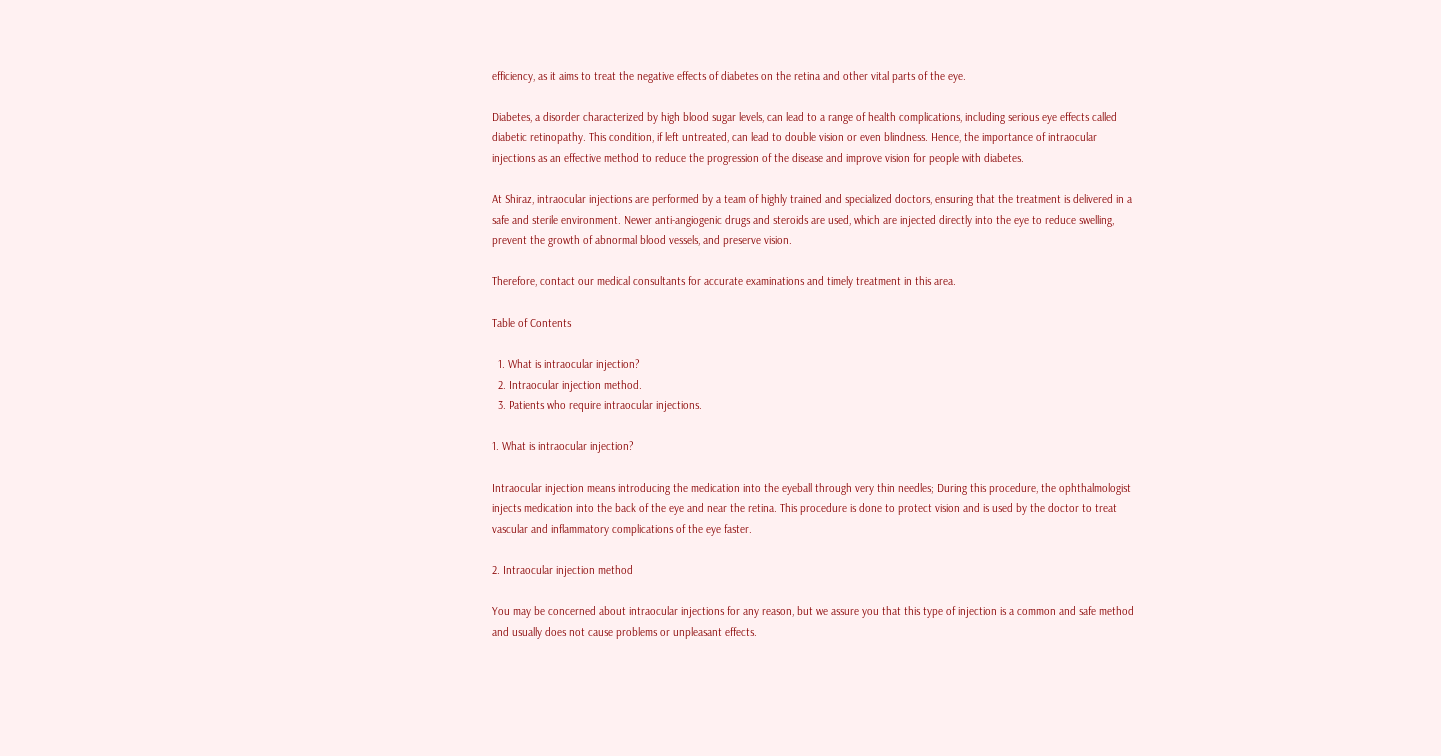efficiency, as it aims to treat the negative effects of diabetes on the retina and other vital parts of the eye.

Diabetes, a disorder characterized by high blood sugar levels, can lead to a range of health complications, including serious eye effects called diabetic retinopathy. This condition, if left untreated, can lead to double vision or even blindness. Hence, the importance of intraocular injections as an effective method to reduce the progression of the disease and improve vision for people with diabetes.

At Shiraz, intraocular injections are performed by a team of highly trained and specialized doctors, ensuring that the treatment is delivered in a safe and sterile environment. Newer anti-angiogenic drugs and steroids are used, which are injected directly into the eye to reduce swelling, prevent the growth of abnormal blood vessels, and preserve vision.

Therefore, contact our medical consultants for accurate examinations and timely treatment in this area.

Table of Contents

  1. What is intraocular injection?
  2. Intraocular injection method.
  3. Patients who require intraocular injections.

1. What is intraocular injection?

Intraocular injection means introducing the medication into the eyeball through very thin needles; During this procedure, the ophthalmologist injects medication into the back of the eye and near the retina. This procedure is done to protect vision and is used by the doctor to treat vascular and inflammatory complications of the eye faster.

2. Intraocular injection method

You may be concerned about intraocular injections for any reason, but we assure you that this type of injection is a common and safe method and usually does not cause problems or unpleasant effects.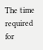The time required for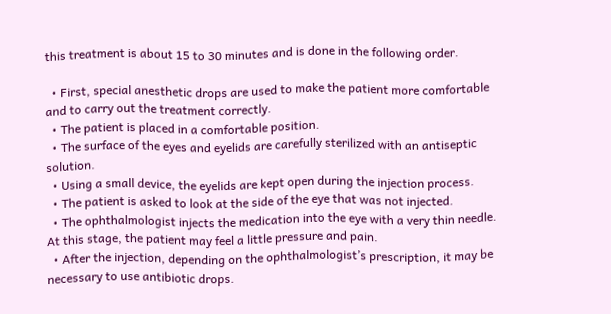this treatment is about 15 to 30 minutes and is done in the following order.

  • First, special anesthetic drops are used to make the patient more comfortable and to carry out the treatment correctly.
  • The patient is placed in a comfortable position.
  • The surface of the eyes and eyelids are carefully sterilized with an antiseptic solution.
  • Using a small device, the eyelids are kept open during the injection process.
  • The patient is asked to look at the side of the eye that was not injected.
  • The ophthalmologist injects the medication into the eye with a very thin needle. At this stage, the patient may feel a little pressure and pain.
  • After the injection, depending on the ophthalmologist’s prescription, it may be necessary to use antibiotic drops.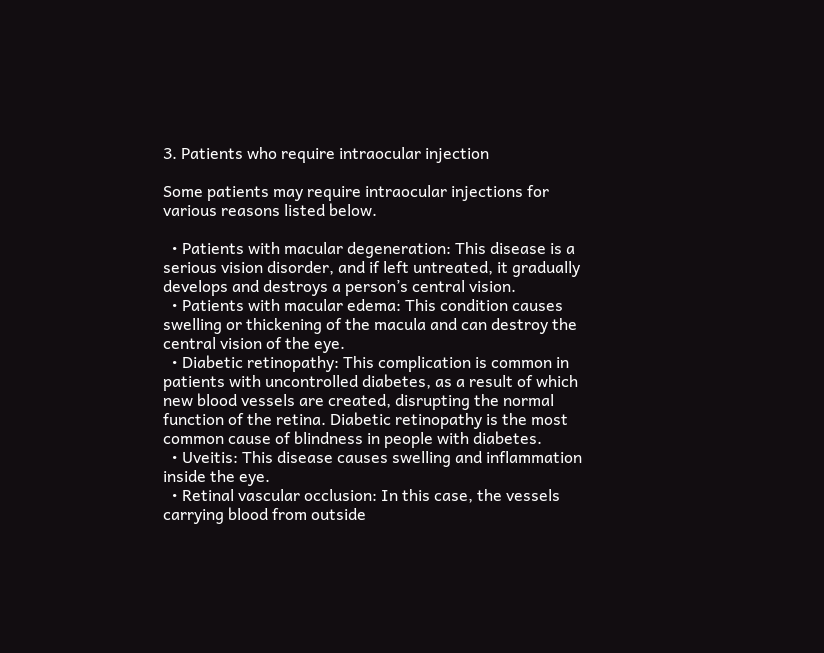3. Patients who require intraocular injection

Some patients may require intraocular injections for various reasons listed below.

  • Patients with macular degeneration: This disease is a serious vision disorder, and if left untreated, it gradually develops and destroys a person’s central vision.
  • Patients with macular edema: This condition causes swelling or thickening of the macula and can destroy the central vision of the eye.
  • Diabetic retinopathy: This complication is common in patients with uncontrolled diabetes, as a result of which new blood vessels are created, disrupting the normal function of the retina. Diabetic retinopathy is the most common cause of blindness in people with diabetes.
  • Uveitis: This disease causes swelling and inflammation inside the eye.
  • Retinal vascular occlusion: In this case, the vessels carrying blood from outside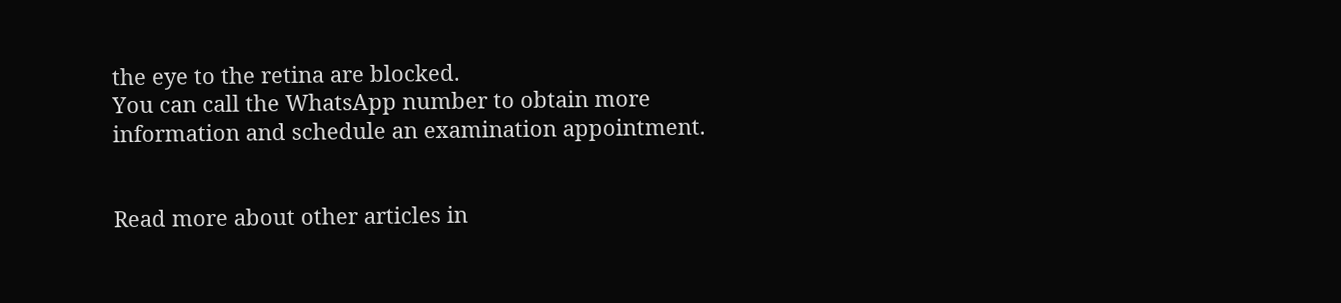the eye to the retina are blocked.
You can call the WhatsApp number to obtain more information and schedule an examination appointment.


Read more about other articles in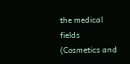the medical fields (Cosmetics and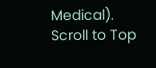Medical).
Scroll to Top